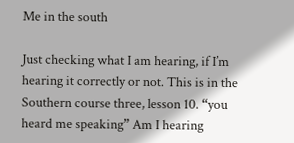Me in the south

Just checking what I am hearing, if I’m hearing it correctly or not. This is in the Southern course three, lesson 10. “you heard me speaking” Am I hearing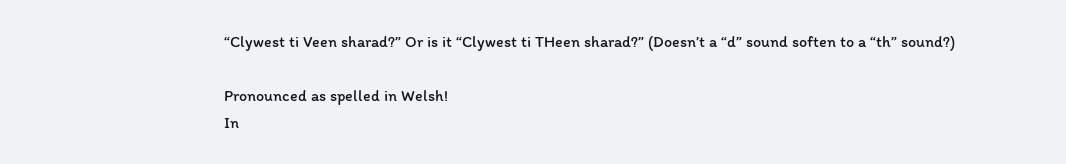“Clywest ti Veen sharad?” Or is it “Clywest ti THeen sharad?” (Doesn’t a “d” sound soften to a “th” sound?)

Pronounced as spelled in Welsh!
In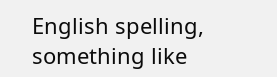English spelling, something like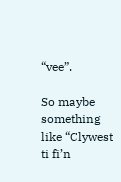“vee”.

So maybe something like “Clywest ti fi’n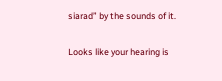siarad” by the sounds of it.

Looks like your hearing is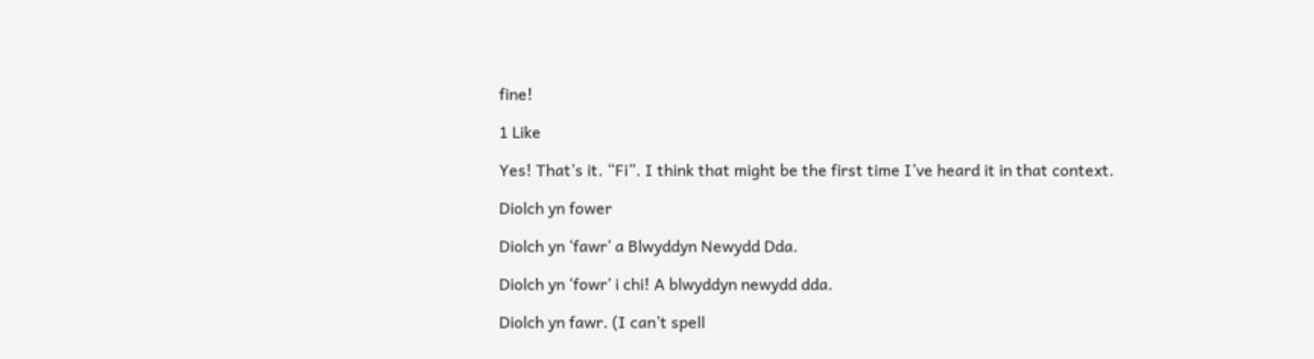fine!

1 Like

Yes! That’s it. “Fi”. I think that might be the first time I’ve heard it in that context.

Diolch yn fower

Diolch yn ‘fawr’ a Blwyddyn Newydd Dda.

Diolch yn ‘fowr’ i chi! A blwyddyn newydd dda.

Diolch yn fawr. (I can’t spell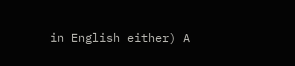in English either) A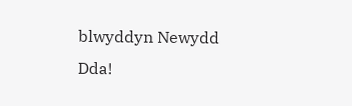blwyddyn Newydd Dda!